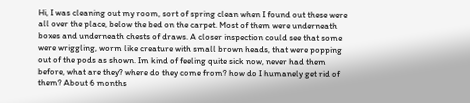Hi, I was cleaning out my room, sort of spring clean when I found out these were all over the place, below the bed on the carpet. Most of them were underneath boxes and underneath chests of draws. A closer inspection could see that some were wriggling, worm like creature with small brown heads, that were popping out of the pods as shown. Im kind of feeling quite sick now, never had them before, what are they? where do they come from? how do I humanely get rid of them? About 6 months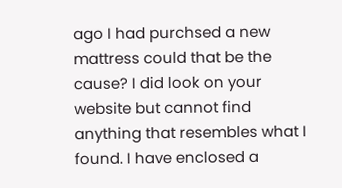ago I had purchsed a new mattress could that be the cause? I did look on your website but cannot find anything that resembles what I found. I have enclosed a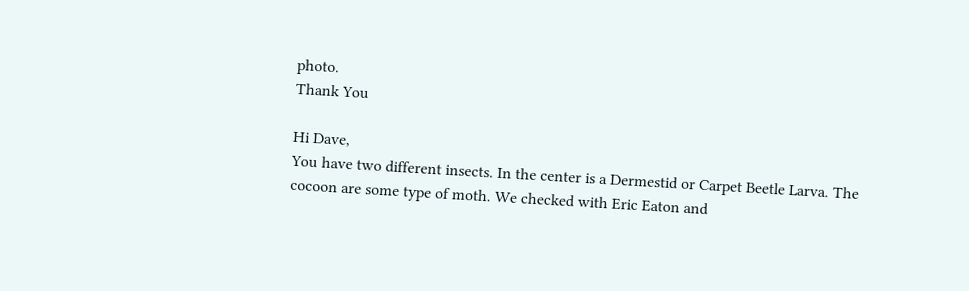photo.
Thank You

Hi Dave,
You have two different insects. In the center is a Dermestid or Carpet Beetle Larva. The cocoon are some type of moth. We checked with Eric Eaton and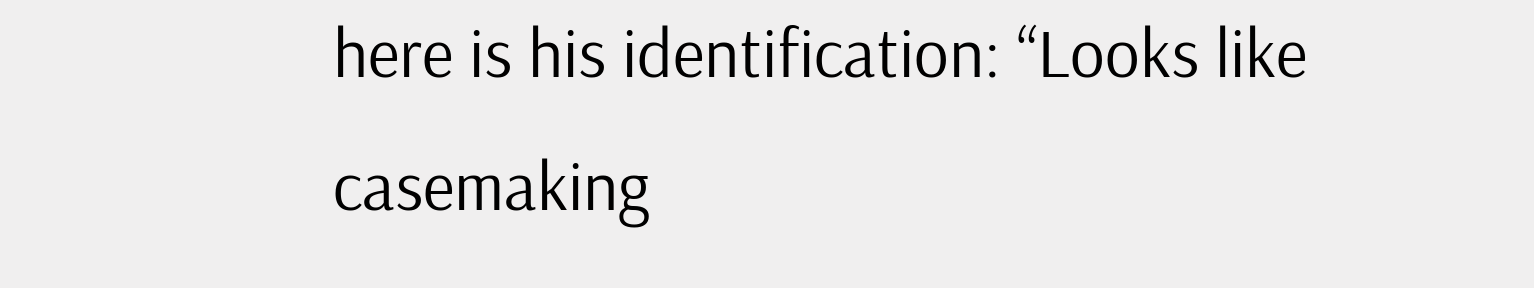here is his identification: “Looks like casemaking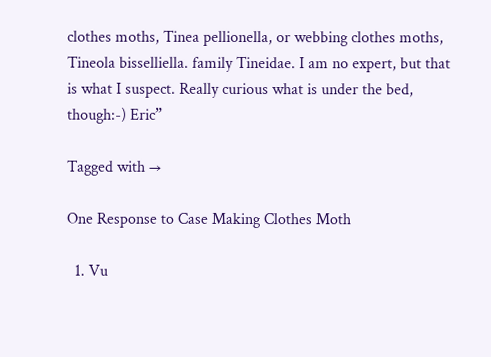clothes moths, Tinea pellionella, or webbing clothes moths, Tineola bisselliella. family Tineidae. I am no expert, but that is what I suspect. Really curious what is under the bed, though:-) Eric”

Tagged with →

One Response to Case Making Clothes Moth

  1. Vu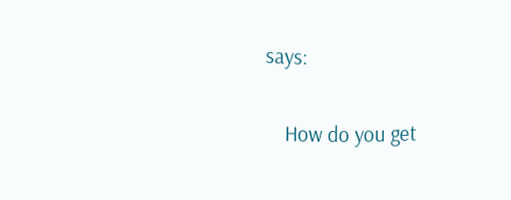says:

    How do you get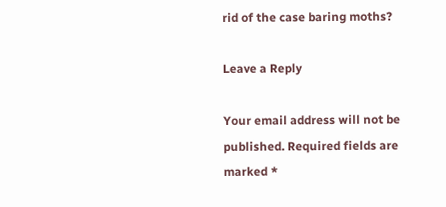rid of the case baring moths?

Leave a Reply

Your email address will not be published. Required fields are marked *